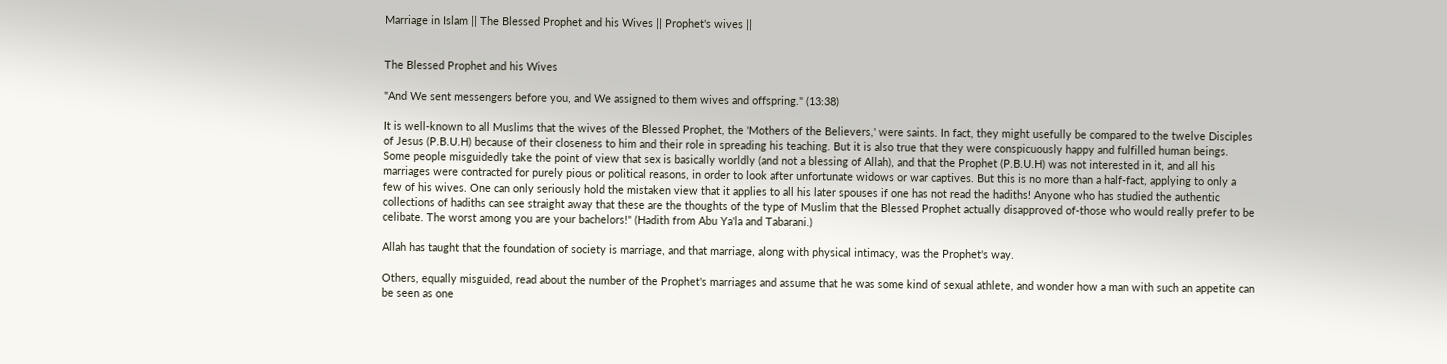Marriage in Islam || The Blessed Prophet and his Wives || Prophet's wives ||


The Blessed Prophet and his Wives

"And We sent messengers before you, and We assigned to them wives and offspring." (13:38)

It is well-known to all Muslims that the wives of the Blessed Prophet, the 'Mothers of the Believers,' were saints. In fact, they might usefully be compared to the twelve Disciples of Jesus (P.B.U.H) because of their closeness to him and their role in spreading his teaching. But it is also true that they were conspicuously happy and fulfilled human beings. Some people misguidedly take the point of view that sex is basically worldly (and not a blessing of Allah), and that the Prophet (P.B.U.H) was not interested in it, and all his marriages were contracted for purely pious or political reasons, in order to look after unfortunate widows or war captives. But this is no more than a half-fact, applying to only a few of his wives. One can only seriously hold the mistaken view that it applies to all his later spouses if one has not read the hadiths! Anyone who has studied the authentic collections of hadiths can see straight away that these are the thoughts of the type of Muslim that the Blessed Prophet actually disapproved of-those who would really prefer to be celibate. The worst among you are your bachelors!" (Hadith from Abu Ya'la and Tabarani.)

Allah has taught that the foundation of society is marriage, and that marriage, along with physical intimacy, was the Prophet's way.

Others, equally misguided, read about the number of the Prophet's marriages and assume that he was some kind of sexual athlete, and wonder how a man with such an appetite can be seen as one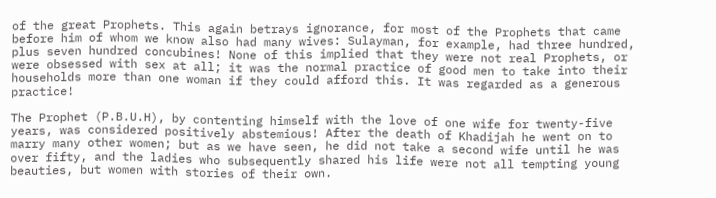of the great Prophets. This again betrays ignorance, for most of the Prophets that came before him of whom we know also had many wives: Sulayman, for example, had three hundred, plus seven hundred concubines! None of this implied that they were not real Prophets, or were obsessed with sex at all; it was the normal practice of good men to take into their households more than one woman if they could afford this. It was regarded as a generous practice!

The Prophet (P.B.U.H), by contenting himself with the love of one wife for twenty-five years, was considered positively abstemious! After the death of Khadijah he went on to marry many other women; but as we have seen, he did not take a second wife until he was over fifty, and the ladies who subsequently shared his life were not all tempting young beauties, but women with stories of their own.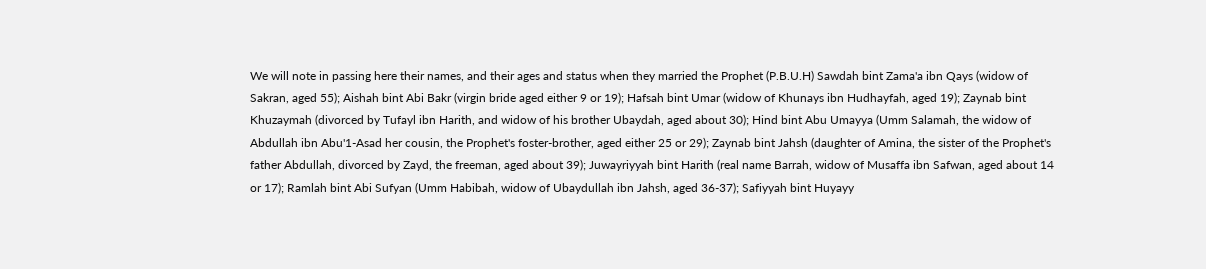We will note in passing here their names, and their ages and status when they married the Prophet (P.B.U.H) Sawdah bint Zama'a ibn Qays (widow of Sakran, aged 55); Aishah bint Abi Bakr (virgin bride aged either 9 or 19); Hafsah bint Umar (widow of Khunays ibn Hudhayfah, aged 19); Zaynab bint Khuzaymah (divorced by Tufayl ibn Harith, and widow of his brother Ubaydah, aged about 30); Hind bint Abu Umayya (Umm Salamah, the widow of Abdullah ibn Abu'1-Asad her cousin, the Prophet's foster-brother, aged either 25 or 29); Zaynab bint Jahsh (daughter of Amina, the sister of the Prophet's father Abdullah, divorced by Zayd, the freeman, aged about 39); Juwayriyyah bint Harith (real name Barrah, widow of Musaffa ibn Safwan, aged about 14 or 17); Ramlah bint Abi Sufyan (Umm Habibah, widow of Ubaydullah ibn Jahsh, aged 36-37); Safiyyah bint Huyayy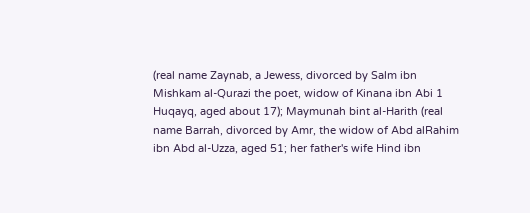(real name Zaynab, a Jewess, divorced by Salm ibn Mishkam al-Qurazi the poet, widow of Kinana ibn Abi 1 Huqayq, aged about 17); Maymunah bint al-Harith (real name Barrah, divorced by Amr, the widow of Abd alRahim ibn Abd al-Uzza, aged 51; her father's wife Hind ibn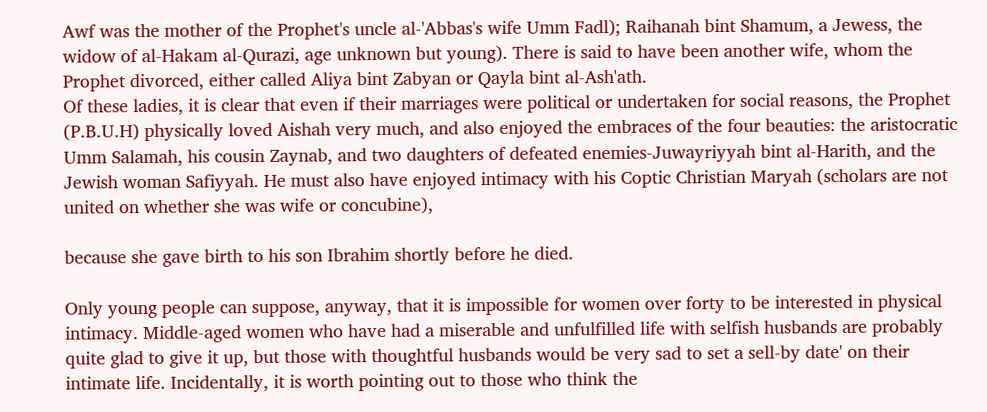Awf was the mother of the Prophet's uncle al-'Abbas's wife Umm Fadl); Raihanah bint Shamum, a Jewess, the widow of al-Hakam al-Qurazi, age unknown but young). There is said to have been another wife, whom the Prophet divorced, either called Aliya bint Zabyan or Qayla bint al-Ash'ath.
Of these ladies, it is clear that even if their marriages were political or undertaken for social reasons, the Prophet (P.B.U.H) physically loved Aishah very much, and also enjoyed the embraces of the four beauties: the aristocratic Umm Salamah, his cousin Zaynab, and two daughters of defeated enemies-Juwayriyyah bint al-Harith, and the Jewish woman Safiyyah. He must also have enjoyed intimacy with his Coptic Christian Maryah (scholars are not united on whether she was wife or concubine),

because she gave birth to his son Ibrahim shortly before he died.

Only young people can suppose, anyway, that it is impossible for women over forty to be interested in physical intimacy. Middle-aged women who have had a miserable and unfulfilled life with selfish husbands are probably quite glad to give it up, but those with thoughtful husbands would be very sad to set a sell-by date' on their intimate life. Incidentally, it is worth pointing out to those who think the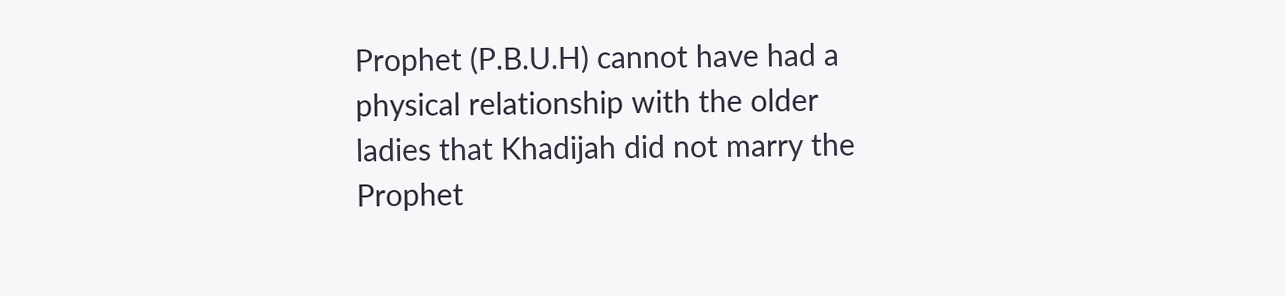Prophet (P.B.U.H) cannot have had a physical relationship with the older ladies that Khadijah did not marry the Prophet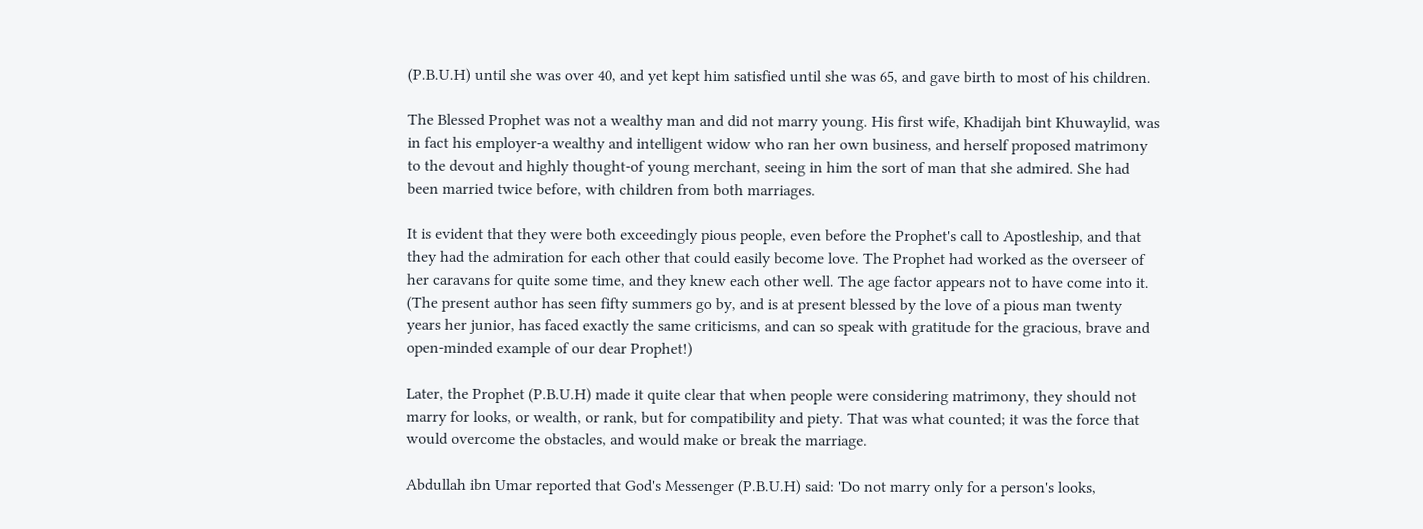(P.B.U.H) until she was over 40, and yet kept him satisfied until she was 65, and gave birth to most of his children.

The Blessed Prophet was not a wealthy man and did not marry young. His first wife, Khadijah bint Khuwaylid, was in fact his employer-a wealthy and intelligent widow who ran her own business, and herself proposed matrimony to the devout and highly thought-of young merchant, seeing in him the sort of man that she admired. She had been married twice before, with children from both marriages.

It is evident that they were both exceedingly pious people, even before the Prophet's call to Apostleship, and that they had the admiration for each other that could easily become love. The Prophet had worked as the overseer of her caravans for quite some time, and they knew each other well. The age factor appears not to have come into it. (The present author has seen fifty summers go by, and is at present blessed by the love of a pious man twenty years her junior, has faced exactly the same criticisms, and can so speak with gratitude for the gracious, brave and open-minded example of our dear Prophet!)

Later, the Prophet (P.B.U.H) made it quite clear that when people were considering matrimony, they should not marry for looks, or wealth, or rank, but for compatibility and piety. That was what counted; it was the force that would overcome the obstacles, and would make or break the marriage.

Abdullah ibn Umar reported that God's Messenger (P.B.U.H) said: 'Do not marry only for a person's looks,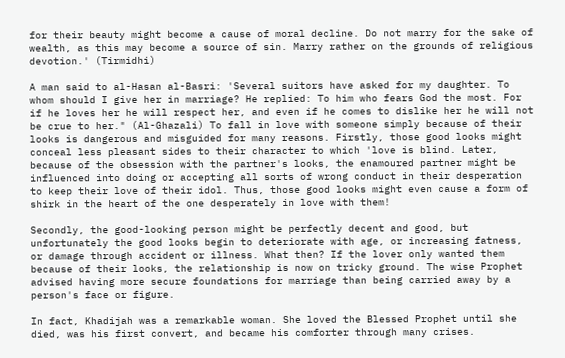for their beauty might become a cause of moral decline. Do not marry for the sake of wealth, as this may become a source of sin. Marry rather on the grounds of religious devotion.' (Tirmidhi)

A man said to al-Hasan al-Basri: 'Several suitors have asked for my daughter. To whom should I give her in marriage? He replied: To him who fears God the most. For if he loves her he will respect her, and even if he comes to dislike her he will not be crue to her." (Al-Ghazali) To fall in love with someone simply because of their looks is dangerous and misguided for many reasons. Firstly, those good looks might conceal less pleasant sides to their character to which 'love is blind. Later, because of the obsession with the partner's looks, the enamoured partner might be influenced into doing or accepting all sorts of wrong conduct in their desperation to keep their love of their idol. Thus, those good looks might even cause a form of shirk in the heart of the one desperately in love with them!

Secondly, the good-looking person might be perfectly decent and good, but unfortunately the good looks begin to deteriorate with age, or increasing fatness, or damage through accident or illness. What then? If the lover only wanted them because of their looks, the relationship is now on tricky ground. The wise Prophet advised having more secure foundations for marriage than being carried away by a person's face or figure.

In fact, Khadijah was a remarkable woman. She loved the Blessed Prophet until she died, was his first convert, and became his comforter through many crises.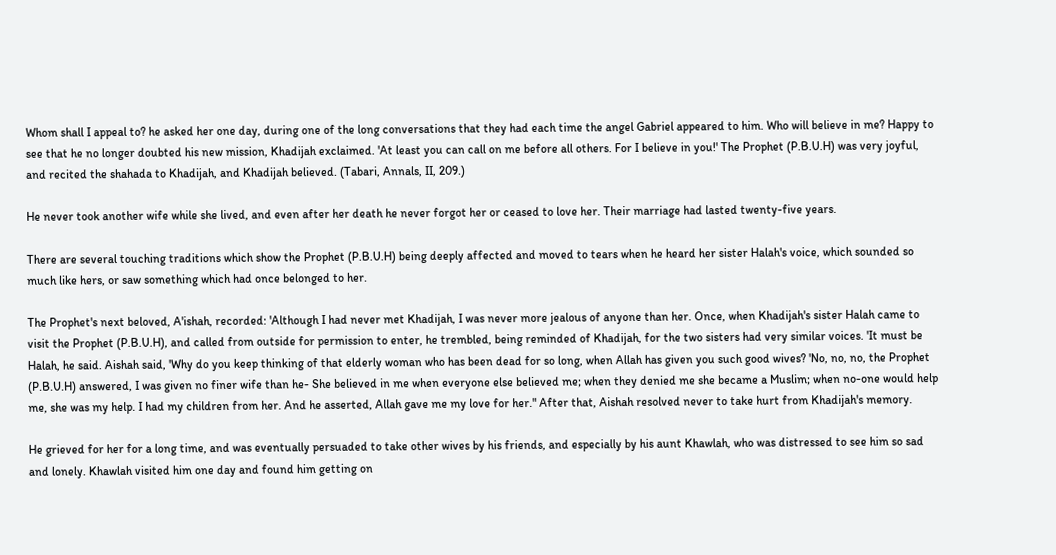Whom shall I appeal to? he asked her one day, during one of the long conversations that they had each time the angel Gabriel appeared to him. Who will believe in me? Happy to see that he no longer doubted his new mission, Khadijah exclaimed. 'At least you can call on me before all others. For I believe in you!' The Prophet (P.B.U.H) was very joyful, and recited the shahada to Khadijah, and Khadijah believed. (Tabari, Annals, II, 209.)

He never took another wife while she lived, and even after her death he never forgot her or ceased to love her. Their marriage had lasted twenty-five years.

There are several touching traditions which show the Prophet (P.B.U.H) being deeply affected and moved to tears when he heard her sister Halah's voice, which sounded so much like hers, or saw something which had once belonged to her.

The Prophet's next beloved, A'ishah, recorded: 'Although I had never met Khadijah, I was never more jealous of anyone than her. Once, when Khadijah's sister Halah came to visit the Prophet (P.B.U.H), and called from outside for permission to enter, he trembled, being reminded of Khadijah, for the two sisters had very similar voices. 'It must be Halah, he said. Aishah said, 'Why do you keep thinking of that elderly woman who has been dead for so long, when Allah has given you such good wives? 'No, no, no, the Prophet (P.B.U.H) answered, I was given no finer wife than he- She believed in me when everyone else believed me; when they denied me she became a Muslim; when no-one would help me, she was my help. I had my children from her. And he asserted, Allah gave me my love for her." After that, Aishah resolved never to take hurt from Khadijah's memory.

He grieved for her for a long time, and was eventually persuaded to take other wives by his friends, and especially by his aunt Khawlah, who was distressed to see him so sad and lonely. Khawlah visited him one day and found him getting on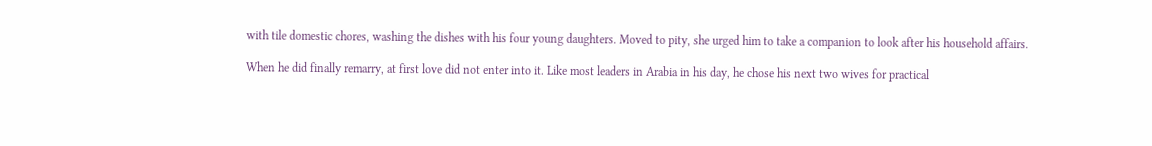with tile domestic chores, washing the dishes with his four young daughters. Moved to pity, she urged him to take a companion to look after his household affairs.

When he did finally remarry, at first love did not enter into it. Like most leaders in Arabia in his day, he chose his next two wives for practical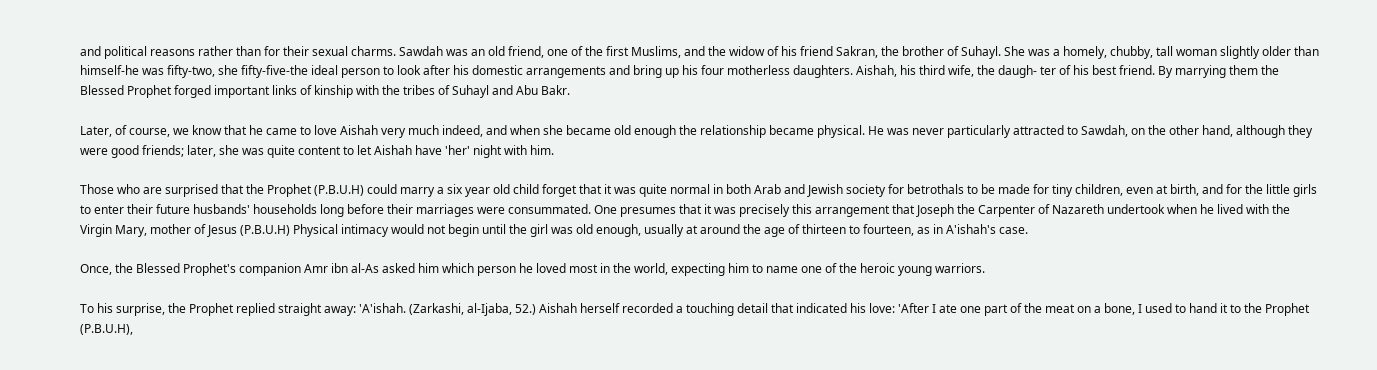and political reasons rather than for their sexual charms. Sawdah was an old friend, one of the first Muslims, and the widow of his friend Sakran, the brother of Suhayl. She was a homely, chubby, tall woman slightly older than himself-he was fifty-two, she fifty-five-the ideal person to look after his domestic arrangements and bring up his four motherless daughters. Aishah, his third wife, the daugh- ter of his best friend. By marrying them the Blessed Prophet forged important links of kinship with the tribes of Suhayl and Abu Bakr.

Later, of course, we know that he came to love Aishah very much indeed, and when she became old enough the relationship became physical. He was never particularly attracted to Sawdah, on the other hand, although they were good friends; later, she was quite content to let Aishah have 'her' night with him.

Those who are surprised that the Prophet (P.B.U.H) could marry a six year old child forget that it was quite normal in both Arab and Jewish society for betrothals to be made for tiny children, even at birth, and for the little girls to enter their future husbands' households long before their marriages were consummated. One presumes that it was precisely this arrangement that Joseph the Carpenter of Nazareth undertook when he lived with the Virgin Mary, mother of Jesus (P.B.U.H) Physical intimacy would not begin until the girl was old enough, usually at around the age of thirteen to fourteen, as in A'ishah's case.

Once, the Blessed Prophet's companion Amr ibn al-As asked him which person he loved most in the world, expecting him to name one of the heroic young warriors.

To his surprise, the Prophet replied straight away: 'A'ishah. (Zarkashi, al-Ijaba, 52.) Aishah herself recorded a touching detail that indicated his love: 'After I ate one part of the meat on a bone, I used to hand it to the Prophet (P.B.U.H),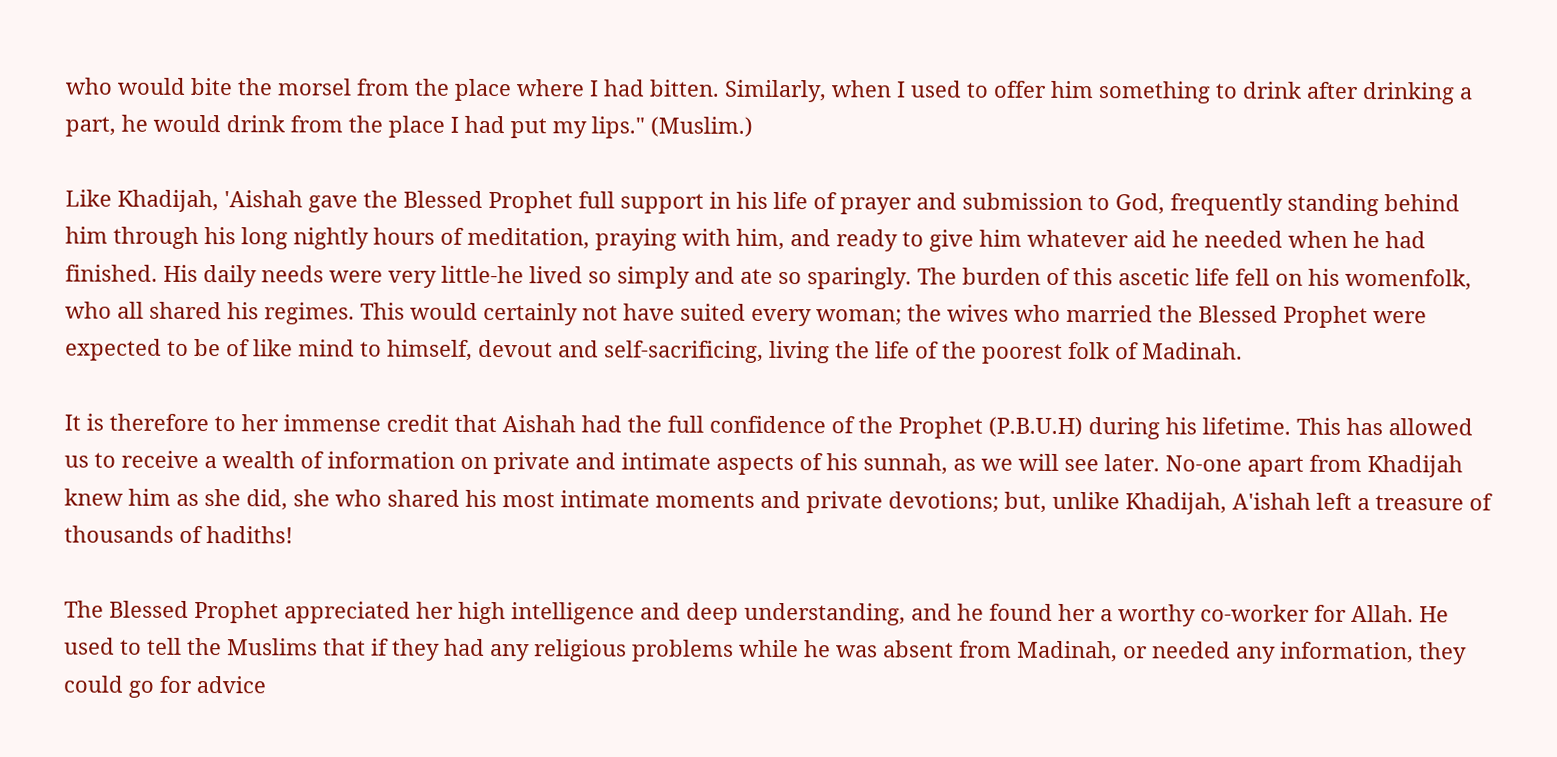who would bite the morsel from the place where I had bitten. Similarly, when I used to offer him something to drink after drinking a part, he would drink from the place I had put my lips." (Muslim.)

Like Khadijah, 'Aishah gave the Blessed Prophet full support in his life of prayer and submission to God, frequently standing behind him through his long nightly hours of meditation, praying with him, and ready to give him whatever aid he needed when he had finished. His daily needs were very little-he lived so simply and ate so sparingly. The burden of this ascetic life fell on his womenfolk, who all shared his regimes. This would certainly not have suited every woman; the wives who married the Blessed Prophet were expected to be of like mind to himself, devout and self-sacrificing, living the life of the poorest folk of Madinah.

It is therefore to her immense credit that Aishah had the full confidence of the Prophet (P.B.U.H) during his lifetime. This has allowed us to receive a wealth of information on private and intimate aspects of his sunnah, as we will see later. No-one apart from Khadijah knew him as she did, she who shared his most intimate moments and private devotions; but, unlike Khadijah, A'ishah left a treasure of thousands of hadiths!

The Blessed Prophet appreciated her high intelligence and deep understanding, and he found her a worthy co-worker for Allah. He used to tell the Muslims that if they had any religious problems while he was absent from Madinah, or needed any information, they could go for advice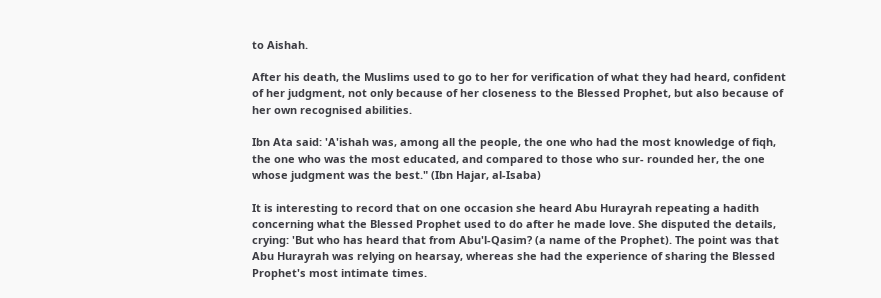to Aishah.

After his death, the Muslims used to go to her for verification of what they had heard, confident of her judgment, not only because of her closeness to the Blessed Prophet, but also because of her own recognised abilities.

Ibn Ata said: 'A'ishah was, among all the people, the one who had the most knowledge of fiqh, the one who was the most educated, and compared to those who sur- rounded her, the one whose judgment was the best." (Ibn Hajar, al-Isaba)

It is interesting to record that on one occasion she heard Abu Hurayrah repeating a hadith concerning what the Blessed Prophet used to do after he made love. She disputed the details, crying: 'But who has heard that from Abu'l-Qasim? (a name of the Prophet). The point was that Abu Hurayrah was relying on hearsay, whereas she had the experience of sharing the Blessed Prophet's most intimate times.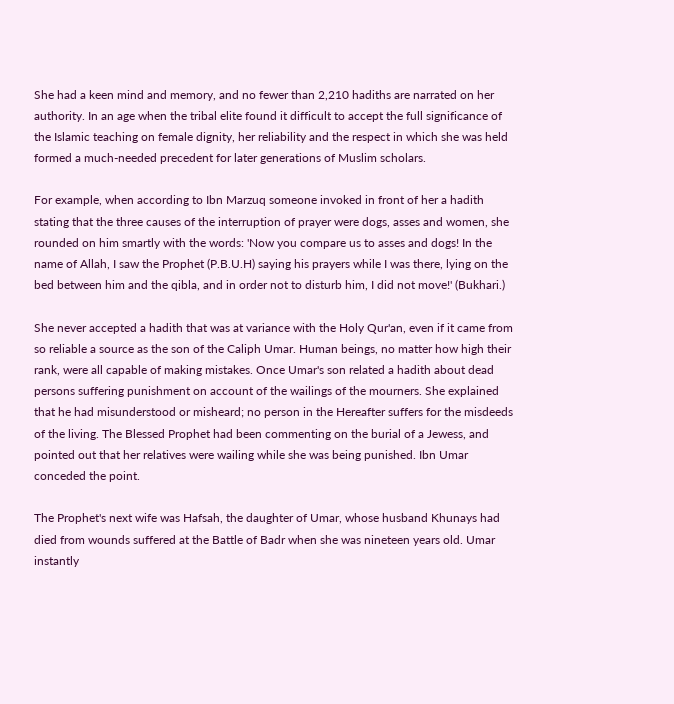She had a keen mind and memory, and no fewer than 2,210 hadiths are narrated on her authority. In an age when the tribal elite found it difficult to accept the full significance of the Islamic teaching on female dignity, her reliability and the respect in which she was held formed a much-needed precedent for later generations of Muslim scholars.

For example, when according to Ibn Marzuq someone invoked in front of her a hadith stating that the three causes of the interruption of prayer were dogs, asses and women, she rounded on him smartly with the words: 'Now you compare us to asses and dogs! In the name of Allah, I saw the Prophet (P.B.U.H) saying his prayers while I was there, lying on the bed between him and the qibla, and in order not to disturb him, I did not move!' (Bukhari.)

She never accepted a hadith that was at variance with the Holy Qur'an, even if it came from so reliable a source as the son of the Caliph Umar. Human beings, no matter how high their rank, were all capable of making mistakes. Once Umar's son related a hadith about dead persons suffering punishment on account of the wailings of the mourners. She explained that he had misunderstood or misheard; no person in the Hereafter suffers for the misdeeds of the living. The Blessed Prophet had been commenting on the burial of a Jewess, and pointed out that her relatives were wailing while she was being punished. Ibn Umar conceded the point.

The Prophet's next wife was Hafsah, the daughter of Umar, whose husband Khunays had died from wounds suffered at the Battle of Badr when she was nineteen years old. Umar instantly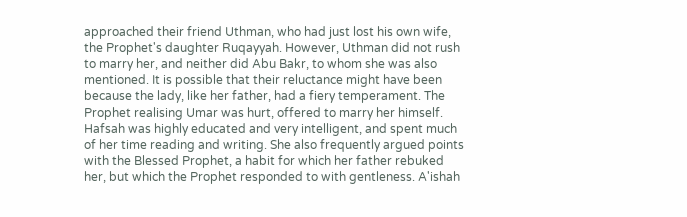approached their friend Uthman, who had just lost his own wife, the Prophet's daughter Ruqayyah. However, Uthman did not rush to marry her, and neither did Abu Bakr, to whom she was also mentioned. It is possible that their reluctance might have been because the lady, like her father, had a fiery temperament. The Prophet realising Umar was hurt, offered to marry her himself. Hafsah was highly educated and very intelligent, and spent much of her time reading and writing. She also frequently argued points with the Blessed Prophet, a habit for which her father rebuked her, but which the Prophet responded to with gentleness. A'ishah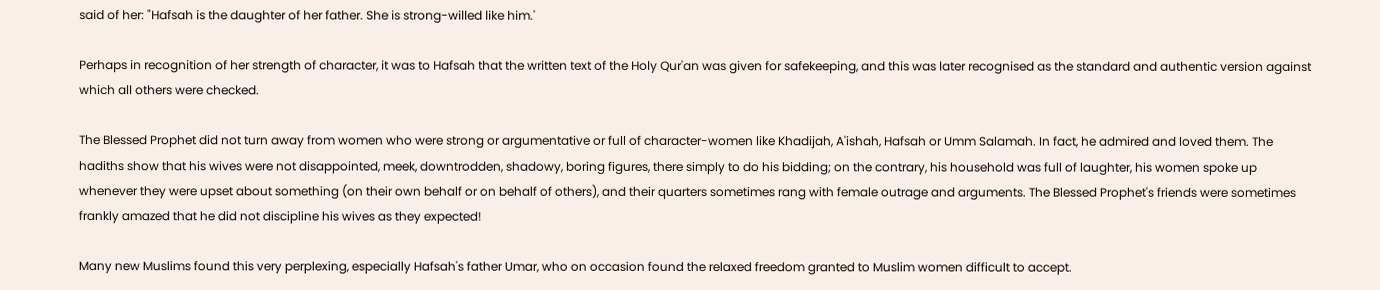said of her: "Hafsah is the daughter of her father. She is strong-willed like him.'

Perhaps in recognition of her strength of character, it was to Hafsah that the written text of the Holy Qur'an was given for safekeeping, and this was later recognised as the standard and authentic version against which all others were checked.

The Blessed Prophet did not turn away from women who were strong or argumentative or full of character-women like Khadijah, A'ishah, Hafsah or Umm Salamah. In fact, he admired and loved them. The hadiths show that his wives were not disappointed, meek, downtrodden, shadowy, boring figures, there simply to do his bidding; on the contrary, his household was full of laughter, his women spoke up whenever they were upset about something (on their own behalf or on behalf of others), and their quarters sometimes rang with female outrage and arguments. The Blessed Prophet's friends were sometimes frankly amazed that he did not discipline his wives as they expected!

Many new Muslims found this very perplexing, especially Hafsah's father Umar, who on occasion found the relaxed freedom granted to Muslim women difficult to accept.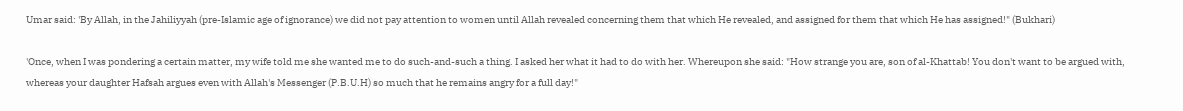Umar said: 'By Allah, in the Jahiliyyah (pre-Islamic age of ignorance) we did not pay attention to women until Allah revealed concerning them that which He revealed, and assigned for them that which He has assigned!" (Bukhari)

'Once, when I was pondering a certain matter, my wife told me she wanted me to do such-and-such a thing. I asked her what it had to do with her. Whereupon she said: "How strange you are, son of al-Khattab! You don't want to be argued with, whereas your daughter Hafsah argues even with Allah's Messenger (P.B.U.H) so much that he remains angry for a full day!"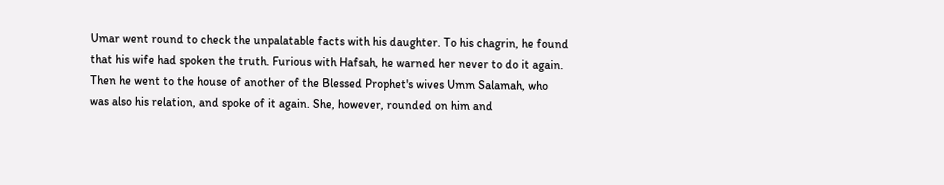Umar went round to check the unpalatable facts with his daughter. To his chagrin, he found that his wife had spoken the truth. Furious with Hafsah, he warned her never to do it again. Then he went to the house of another of the Blessed Prophet's wives Umm Salamah, who was also his relation, and spoke of it again. She, however, rounded on him and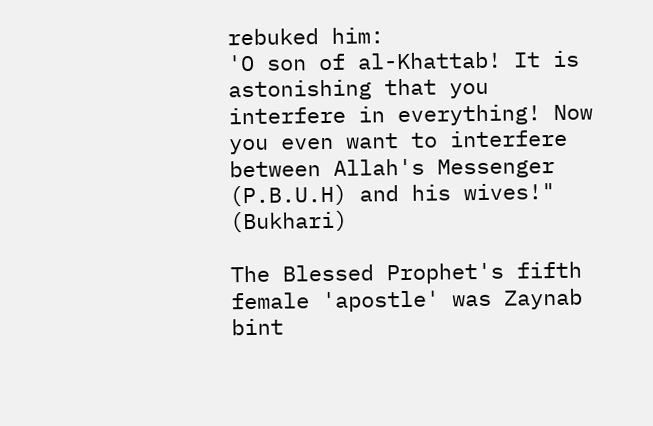rebuked him:
'O son of al-Khattab! It is astonishing that you interfere in everything! Now you even want to interfere between Allah's Messenger (P.B.U.H) and his wives!" (Bukhari)

The Blessed Prophet's fifth female 'apostle' was Zaynab bint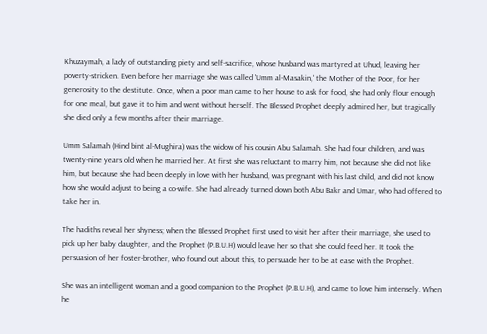Khuzaymah, a lady of outstanding piety and self-sacrifice, whose husband was martyred at Uhud, leaving her poverty-stricken. Even before her marriage she was called 'Umm al-Masakin,' the Mother of the Poor, for her generosity to the destitute. Once, when a poor man came to her house to ask for food, she had only flour enough for one meal, but gave it to him and went without herself. The Blessed Prophet deeply admired her, but tragically she died only a few months after their marriage.

Umm Salamah (Hind bint al-Mughira) was the widow of his cousin Abu Salamah. She had four children, and was twenty-nine years old when he married her. At first she was reluctant to marry him, not because she did not like him, but because she had been deeply in love with her husband, was pregnant with his last child, and did not know how she would adjust to being a co-wife. She had already turned down both Abu Bakr and Umar, who had offered to take her in.

The hadiths reveal her shyness; when the Blessed Prophet first used to visit her after their marriage, she used to pick up her baby daughter, and the Prophet (P.B.U.H) would leave her so that she could feed her. It took the persuasion of her foster-brother, who found out about this, to persuade her to be at ease with the Prophet.

She was an intelligent woman and a good companion to the Prophet (P.B.U.H), and came to love him intensely. When he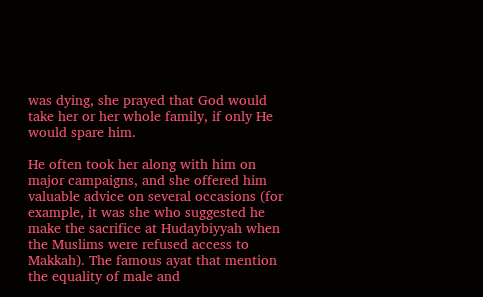was dying, she prayed that God would take her or her whole family, if only He would spare him.

He often took her along with him on major campaigns, and she offered him valuable advice on several occasions (for example, it was she who suggested he make the sacrifice at Hudaybiyyah when the Muslims were refused access to Makkah). The famous ayat that mention the equality of male and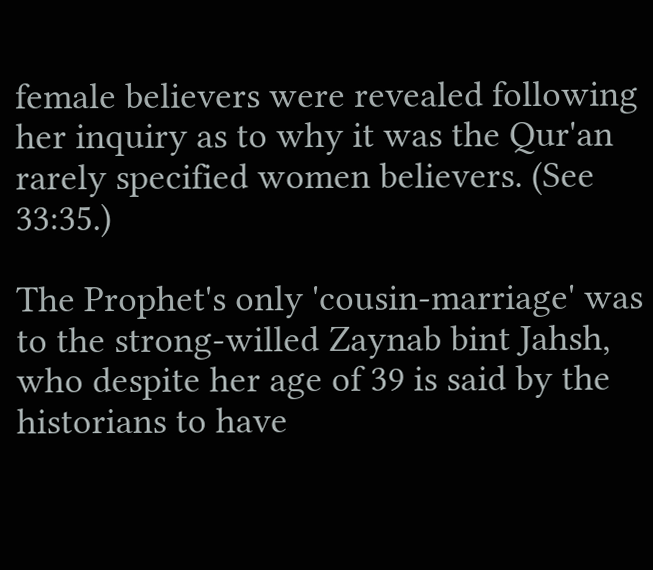female believers were revealed following her inquiry as to why it was the Qur'an rarely specified women believers. (See 33:35.)

The Prophet's only 'cousin-marriage' was to the strong-willed Zaynab bint Jahsh, who despite her age of 39 is said by the historians to have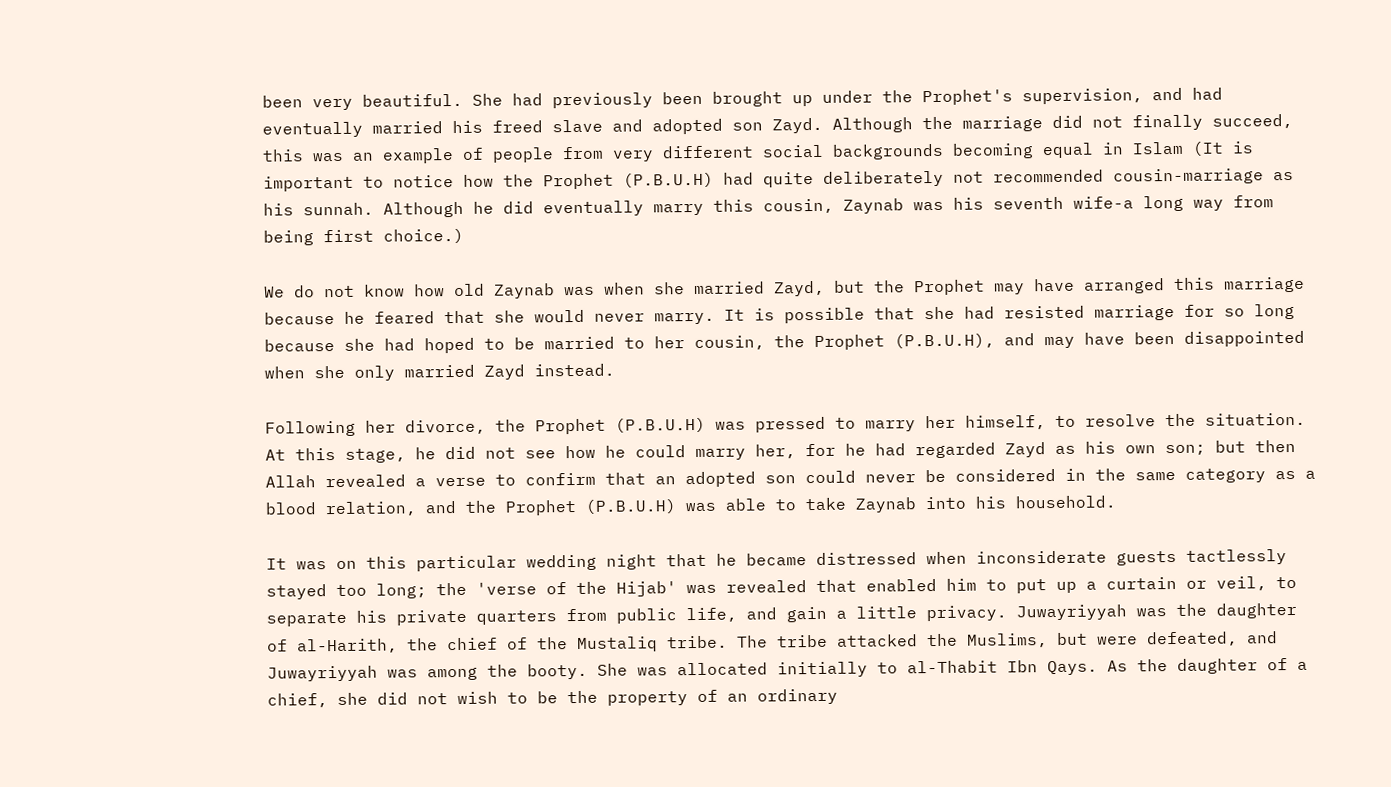been very beautiful. She had previously been brought up under the Prophet's supervision, and had eventually married his freed slave and adopted son Zayd. Although the marriage did not finally succeed, this was an example of people from very different social backgrounds becoming equal in Islam (It is important to notice how the Prophet (P.B.U.H) had quite deliberately not recommended cousin-marriage as his sunnah. Although he did eventually marry this cousin, Zaynab was his seventh wife-a long way from being first choice.)

We do not know how old Zaynab was when she married Zayd, but the Prophet may have arranged this marriage because he feared that she would never marry. It is possible that she had resisted marriage for so long because she had hoped to be married to her cousin, the Prophet (P.B.U.H), and may have been disappointed when she only married Zayd instead.

Following her divorce, the Prophet (P.B.U.H) was pressed to marry her himself, to resolve the situation. At this stage, he did not see how he could marry her, for he had regarded Zayd as his own son; but then Allah revealed a verse to confirm that an adopted son could never be considered in the same category as a blood relation, and the Prophet (P.B.U.H) was able to take Zaynab into his household.

It was on this particular wedding night that he became distressed when inconsiderate guests tactlessly stayed too long; the 'verse of the Hijab' was revealed that enabled him to put up a curtain or veil, to separate his private quarters from public life, and gain a little privacy. Juwayriyyah was the daughter of al-Harith, the chief of the Mustaliq tribe. The tribe attacked the Muslims, but were defeated, and Juwayriyyah was among the booty. She was allocated initially to al-Thabit Ibn Qays. As the daughter of a chief, she did not wish to be the property of an ordinary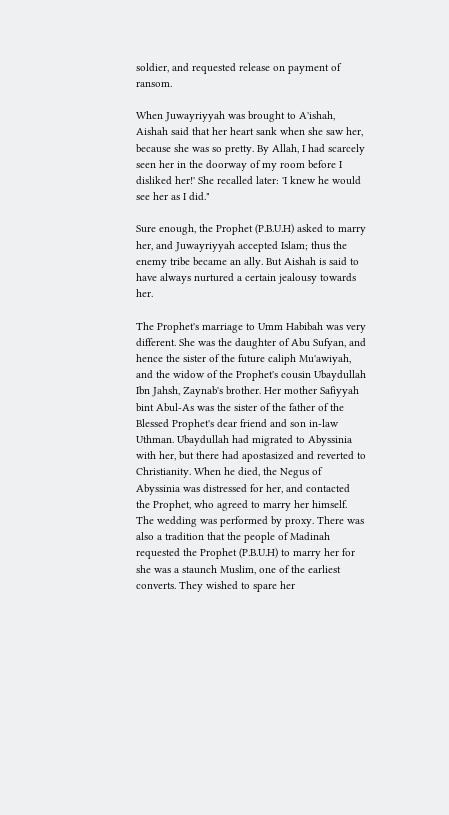soldier, and requested release on payment of ransom.

When Juwayriyyah was brought to A'ishah, Aishah said that her heart sank when she saw her, because she was so pretty. By Allah, I had scarcely seen her in the doorway of my room before I disliked her!' She recalled later: 'I knew he would see her as I did."

Sure enough, the Prophet (P.B.U.H) asked to marry her, and Juwayriyyah accepted Islam; thus the enemy tribe became an ally. But Aishah is said to have always nurtured a certain jealousy towards her.

The Prophet's marriage to Umm Habibah was very different. She was the daughter of Abu Sufyan, and hence the sister of the future caliph Mu'awiyah, and the widow of the Prophet's cousin Ubaydullah Ibn Jahsh, Zaynab's brother. Her mother Safiyyah bint Abul-As was the sister of the father of the Blessed Prophet's dear friend and son in-law Uthman. Ubaydullah had migrated to Abyssinia with her, but there had apostasized and reverted to Christianity. When he died, the Negus of Abyssinia was distressed for her, and contacted the Prophet, who agreed to marry her himself. The wedding was performed by proxy. There was also a tradition that the people of Madinah requested the Prophet (P.B.U.H) to marry her for she was a staunch Muslim, one of the earliest converts. They wished to spare her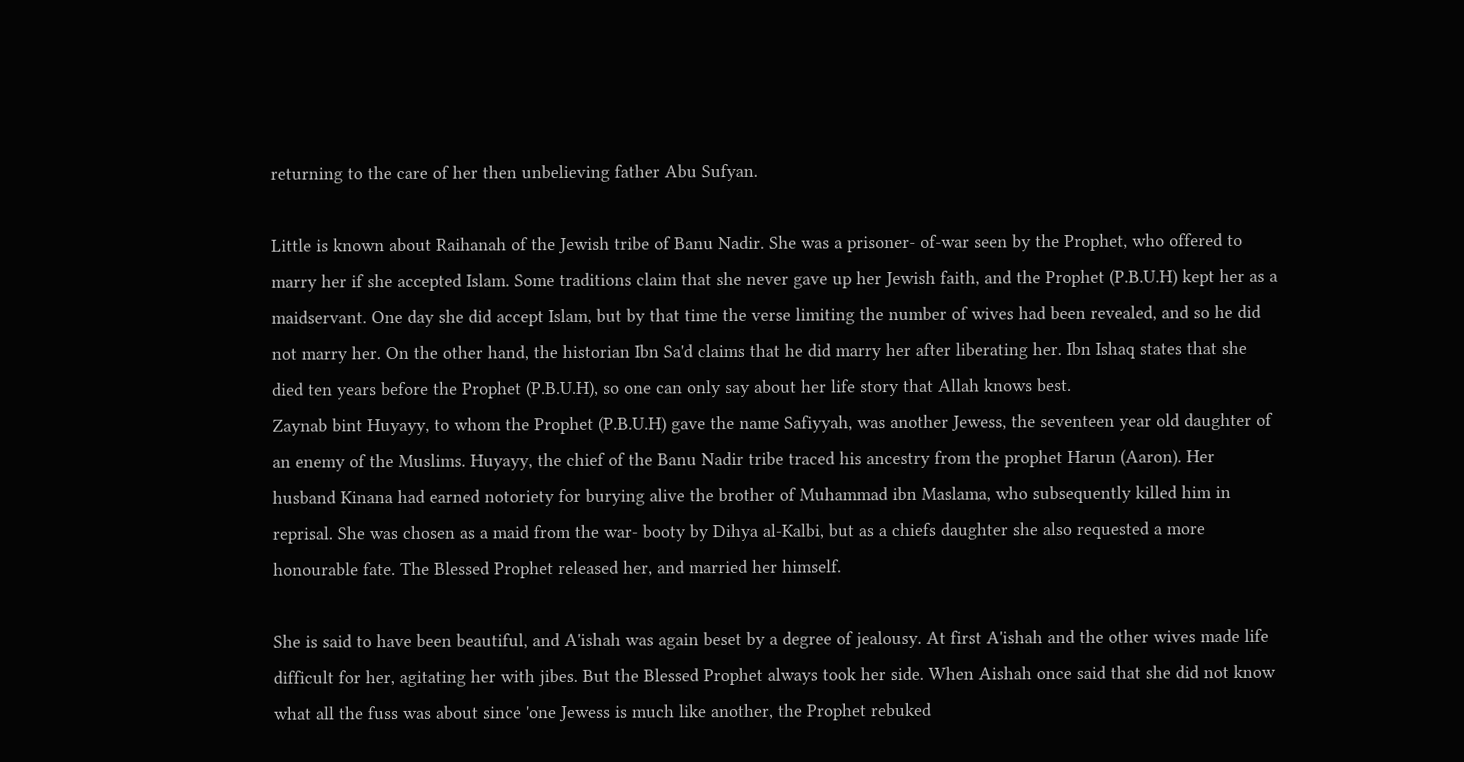returning to the care of her then unbelieving father Abu Sufyan.

Little is known about Raihanah of the Jewish tribe of Banu Nadir. She was a prisoner- of-war seen by the Prophet, who offered to marry her if she accepted Islam. Some traditions claim that she never gave up her Jewish faith, and the Prophet (P.B.U.H) kept her as a maidservant. One day she did accept Islam, but by that time the verse limiting the number of wives had been revealed, and so he did not marry her. On the other hand, the historian Ibn Sa'd claims that he did marry her after liberating her. Ibn Ishaq states that she died ten years before the Prophet (P.B.U.H), so one can only say about her life story that Allah knows best.
Zaynab bint Huyayy, to whom the Prophet (P.B.U.H) gave the name Safiyyah, was another Jewess, the seventeen year old daughter of an enemy of the Muslims. Huyayy, the chief of the Banu Nadir tribe traced his ancestry from the prophet Harun (Aaron). Her husband Kinana had earned notoriety for burying alive the brother of Muhammad ibn Maslama, who subsequently killed him in reprisal. She was chosen as a maid from the war- booty by Dihya al-Kalbi, but as a chiefs daughter she also requested a more honourable fate. The Blessed Prophet released her, and married her himself.

She is said to have been beautiful, and A'ishah was again beset by a degree of jealousy. At first A'ishah and the other wives made life difficult for her, agitating her with jibes. But the Blessed Prophet always took her side. When Aishah once said that she did not know what all the fuss was about since 'one Jewess is much like another, the Prophet rebuked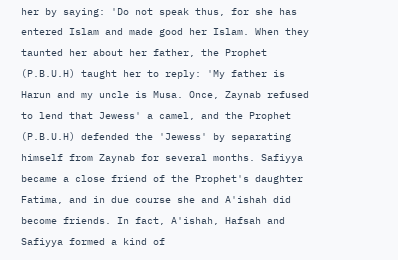her by saying: 'Do not speak thus, for she has entered Islam and made good her Islam. When they taunted her about her father, the Prophet (P.B.U.H) taught her to reply: 'My father is Harun and my uncle is Musa. Once, Zaynab refused to lend that Jewess' a camel, and the Prophet (P.B.U.H) defended the 'Jewess' by separating himself from Zaynab for several months. Safiyya became a close friend of the Prophet's daughter Fatima, and in due course she and A'ishah did become friends. In fact, A'ishah, Hafsah and Safiyya formed a kind of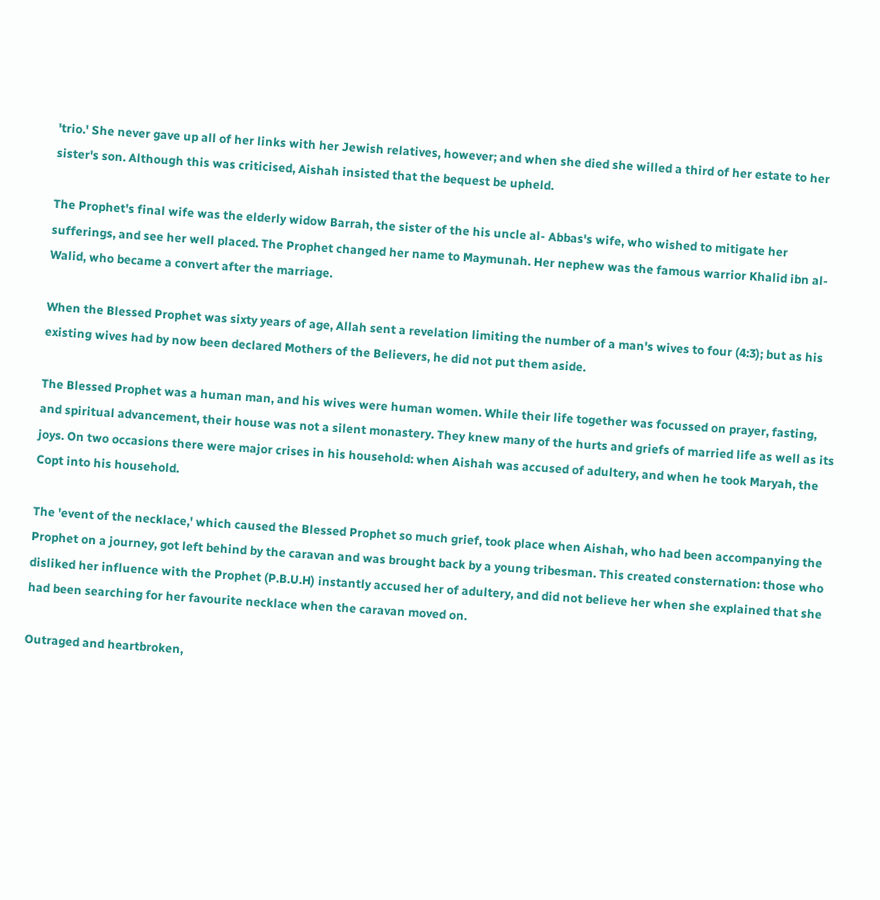'trio.' She never gave up all of her links with her Jewish relatives, however; and when she died she willed a third of her estate to her sister's son. Although this was criticised, Aishah insisted that the bequest be upheld.

The Prophet's final wife was the elderly widow Barrah, the sister of the his uncle al- Abbas's wife, who wished to mitigate her sufferings, and see her well placed. The Prophet changed her name to Maymunah. Her nephew was the famous warrior Khalid ibn al-Walid, who became a convert after the marriage.

When the Blessed Prophet was sixty years of age, Allah sent a revelation limiting the number of a man's wives to four (4:3); but as his existing wives had by now been declared Mothers of the Believers, he did not put them aside.

The Blessed Prophet was a human man, and his wives were human women. While their life together was focussed on prayer, fasting, and spiritual advancement, their house was not a silent monastery. They knew many of the hurts and griefs of married life as well as its joys. On two occasions there were major crises in his household: when Aishah was accused of adultery, and when he took Maryah, the Copt into his household.

The 'event of the necklace,' which caused the Blessed Prophet so much grief, took place when Aishah, who had been accompanying the Prophet on a journey, got left behind by the caravan and was brought back by a young tribesman. This created consternation: those who disliked her influence with the Prophet (P.B.U.H) instantly accused her of adultery, and did not believe her when she explained that she had been searching for her favourite necklace when the caravan moved on.

Outraged and heartbroken,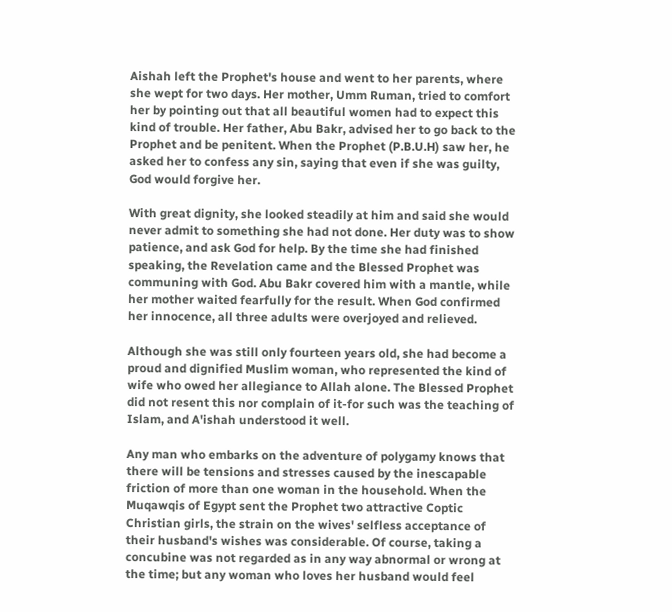Aishah left the Prophet's house and went to her parents, where she wept for two days. Her mother, Umm Ruman, tried to comfort her by pointing out that all beautiful women had to expect this kind of trouble. Her father, Abu Bakr, advised her to go back to the Prophet and be penitent. When the Prophet (P.B.U.H) saw her, he asked her to confess any sin, saying that even if she was guilty, God would forgive her.

With great dignity, she looked steadily at him and said she would never admit to something she had not done. Her duty was to show patience, and ask God for help. By the time she had finished speaking, the Revelation came and the Blessed Prophet was communing with God. Abu Bakr covered him with a mantle, while her mother waited fearfully for the result. When God confirmed her innocence, all three adults were overjoyed and relieved.

Although she was still only fourteen years old, she had become a proud and dignified Muslim woman, who represented the kind of wife who owed her allegiance to Allah alone. The Blessed Prophet did not resent this nor complain of it-for such was the teaching of Islam, and A'ishah understood it well.

Any man who embarks on the adventure of polygamy knows that there will be tensions and stresses caused by the inescapable friction of more than one woman in the household. When the Muqawqis of Egypt sent the Prophet two attractive Coptic Christian girls, the strain on the wives' selfless acceptance of their husband's wishes was considerable. Of course, taking a concubine was not regarded as in any way abnormal or wrong at the time; but any woman who loves her husband would feel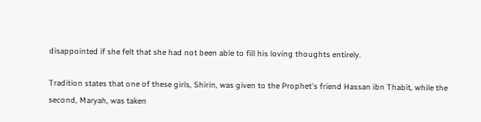disappointed if she felt that she had not been able to fill his loving thoughts entirely.

Tradition states that one of these girls, Shirin, was given to the Prophet's friend Hassan ibn Thabit, while the second, Maryah, was taken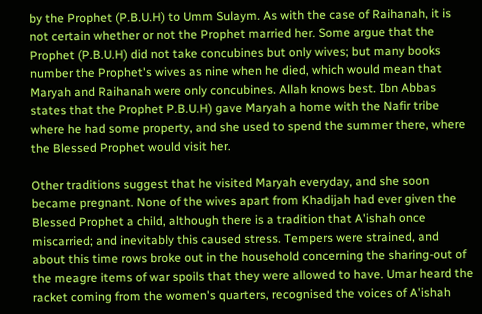by the Prophet (P.B.U.H) to Umm Sulaym. As with the case of Raihanah, it is not certain whether or not the Prophet married her. Some argue that the Prophet (P.B.U.H) did not take concubines but only wives; but many books number the Prophet's wives as nine when he died, which would mean that Maryah and Raihanah were only concubines. Allah knows best. Ibn Abbas states that the Prophet P.B.U.H) gave Maryah a home with the Nafir tribe where he had some property, and she used to spend the summer there, where the Blessed Prophet would visit her.

Other traditions suggest that he visited Maryah everyday, and she soon became pregnant. None of the wives apart from Khadijah had ever given the Blessed Prophet a child, although there is a tradition that A'ishah once miscarried; and inevitably this caused stress. Tempers were strained, and about this time rows broke out in the household concerning the sharing-out of the meagre items of war spoils that they were allowed to have. Umar heard the racket coming from the women's quarters, recognised the voices of A'ishah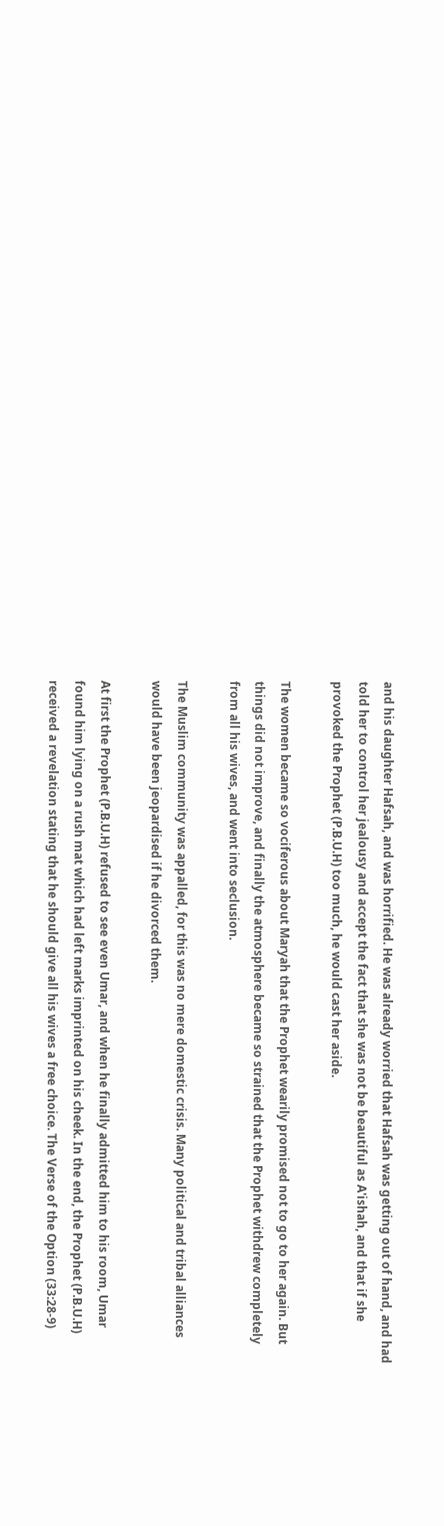and his daughter Hafsah, and was horrified. He was already worried that Hafsah was getting out of hand, and had told her to control her jealousy and accept the fact that she was not be beautiful as A'ishah, and that if she provoked the Prophet (P.B.U.H) too much, he would cast her aside.

The women became so vociferous about Maryah that the Prophet wearily promised not to go to her again. But things did not improve, and finally the atmosphere became so strained that the Prophet withdrew completely from all his wives, and went into seclusion.

The Muslim community was appalled, for this was no mere domestic crisis. Many political and tribal alliances would have been jeopardised if he divorced them.

At first the Prophet (P.B.U.H) refused to see even Umar, and when he finally admitted him to his room, Umar found him lying on a rush mat which had left marks imprinted on his cheek. In the end, the Prophet (P.B.U.H) received a revelation stating that he should give all his wives a free choice. The Verse of the Option (33:28-9)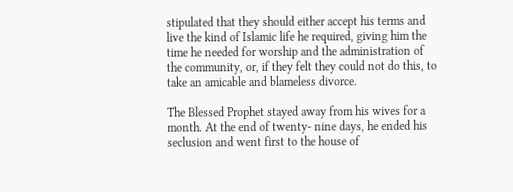stipulated that they should either accept his terms and live the kind of Islamic life he required, giving him the time he needed for worship and the administration of the community, or, if they felt they could not do this, to take an amicable and blameless divorce.

The Blessed Prophet stayed away from his wives for a month. At the end of twenty- nine days, he ended his seclusion and went first to the house of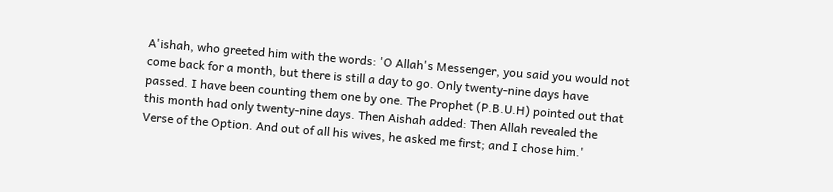A'ishah, who greeted him with the words: 'O Allah's Messenger, you said you would not come back for a month, but there is still a day to go. Only twenty-nine days have passed. I have been counting them one by one. The Prophet (P.B.U.H) pointed out that this month had only twenty-nine days. Then Aishah added: Then Allah revealed the Verse of the Option. And out of all his wives, he asked me first; and I chose him.'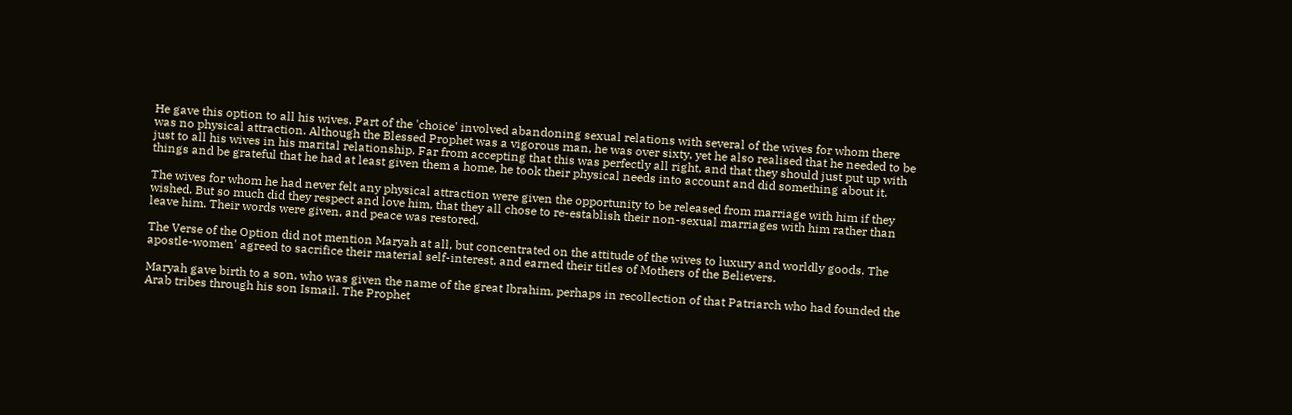He gave this option to all his wives. Part of the 'choice' involved abandoning sexual relations with several of the wives for whom there was no physical attraction. Although the Blessed Prophet was a vigorous man, he was over sixty, yet he also realised that he needed to be just to all his wives in his marital relationship. Far from accepting that this was perfectly all right, and that they should just put up with things and be grateful that he had at least given them a home, he took their physical needs into account and did something about it.

The wives for whom he had never felt any physical attraction were given the opportunity to be released from marriage with him if they wished. But so much did they respect and love him, that they all chose to re-establish their non-sexual marriages with him rather than leave him. Their words were given, and peace was restored.

The Verse of the Option did not mention Maryah at all, but concentrated on the attitude of the wives to luxury and worldly goods. The apostle-women' agreed to sacrifice their material self-interest, and earned their titles of Mothers of the Believers.

Maryah gave birth to a son, who was given the name of the great Ibrahim, perhaps in recollection of that Patriarch who had founded the Arab tribes through his son Ismail. The Prophet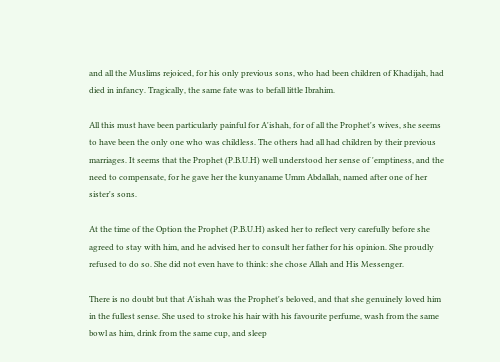and all the Muslims rejoiced, for his only previous sons, who had been children of Khadijah, had died in infancy. Tragically, the same fate was to befall little Ibrahim.

All this must have been particularly painful for A'ishah, for of all the Prophet's wives, she seems to have been the only one who was childless. The others had all had children by their previous marriages. It seems that the Prophet (P.B.U.H) well understood her sense of 'emptiness, and the need to compensate, for he gave her the kunyaname Umm Abdallah, named after one of her sister's sons.

At the time of the Option the Prophet (P.B.U.H) asked her to reflect very carefully before she agreed to stay with him, and he advised her to consult her father for his opinion. She proudly refused to do so. She did not even have to think: she chose Allah and His Messenger.

There is no doubt but that A'ishah was the Prophet's beloved, and that she genuinely loved him in the fullest sense. She used to stroke his hair with his favourite perfume, wash from the same bowl as him, drink from the same cup, and sleep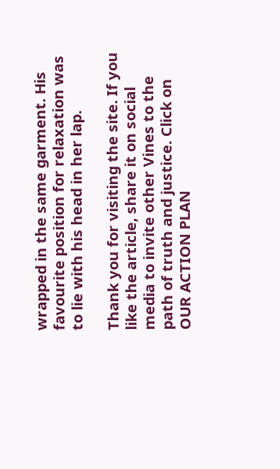wrapped in the same garment. His favourite position for relaxation was to lie with his head in her lap.

Thank you for visiting the site. If you like the article, share it on social media to invite other Vines to the path of truth and justice. Click on OUR ACTION PLAN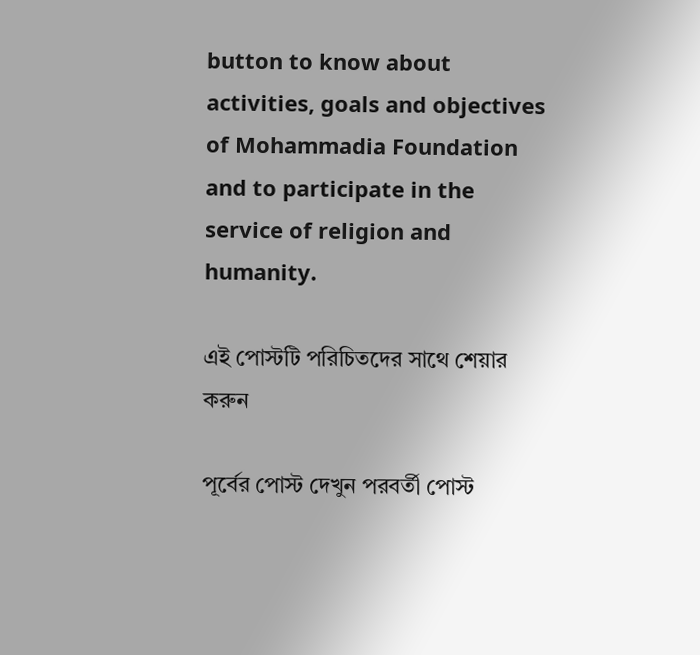button to know about activities, goals and objectives of Mohammadia Foundation and to participate in the service of religion and humanity.

এই পোস্টটি পরিচিতদের সাথে শেয়ার করুন

পূর্বের পোস্ট দেখুন পরবর্তী পোস্ট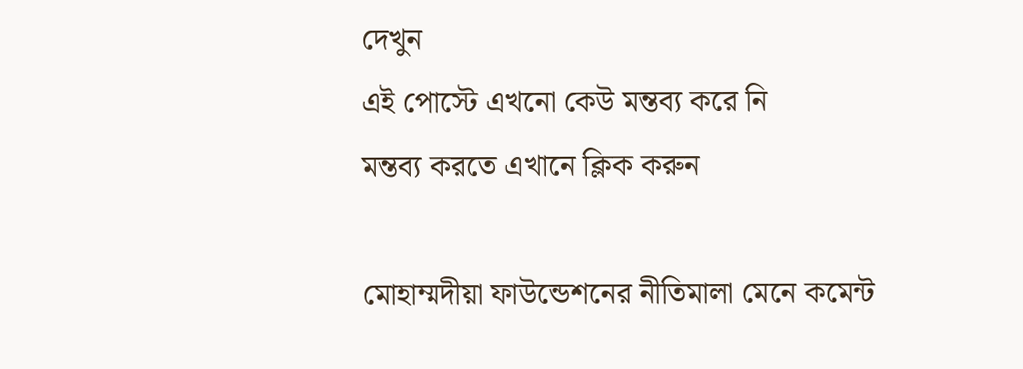দেখুন
এই পোস্টে এখনো কেউ মন্তব্য করে নি
মন্তব্য করতে এখানে ক্লিক করুন

মোহাম্মদীয়া ফাউন্ডেশনের নীতিমালা মেনে কমেন্ট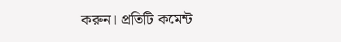করুন। প্রতিটি কমেন্ট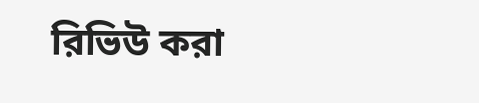রিভিউ করা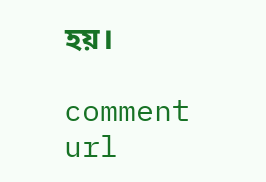হয়।

comment url